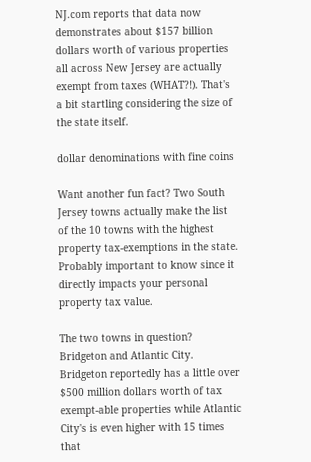NJ.com reports that data now demonstrates about $157 billion dollars worth of various properties all across New Jersey are actually exempt from taxes (WHAT?!). That's a bit startling considering the size of the state itself.

dollar denominations with fine coins

Want another fun fact? Two South Jersey towns actually make the list of the 10 towns with the highest property tax-exemptions in the state. Probably important to know since it directly impacts your personal property tax value.

The two towns in question? Bridgeton and Atlantic City. Bridgeton reportedly has a little over $500 million dollars worth of tax exempt-able properties while Atlantic City's is even higher with 15 times that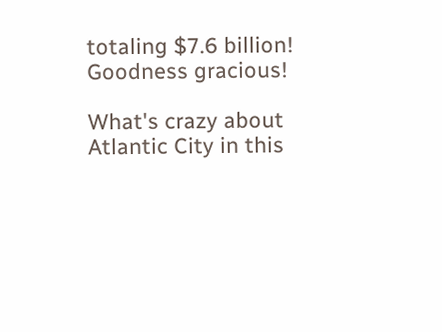totaling $7.6 billion! Goodness gracious!

What's crazy about Atlantic City in this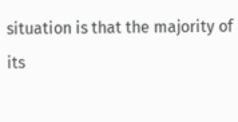situation is that the majority of its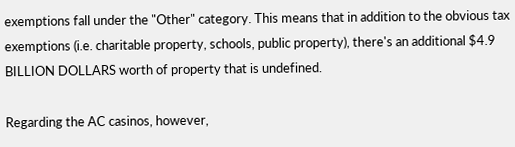exemptions fall under the "Other" category. This means that in addition to the obvious tax exemptions (i.e. charitable property, schools, public property), there's an additional $4.9 BILLION DOLLARS worth of property that is undefined.

Regarding the AC casinos, however,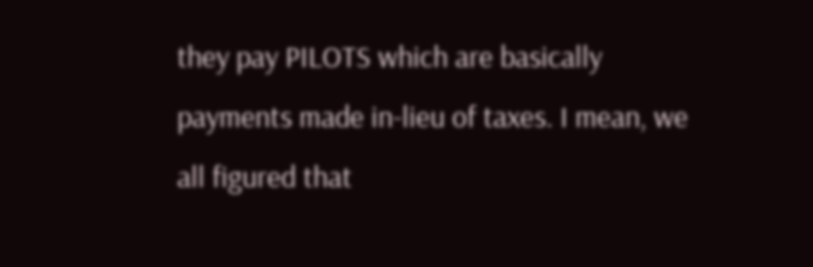they pay PILOTS which are basically payments made in-lieu of taxes. I mean, we all figured that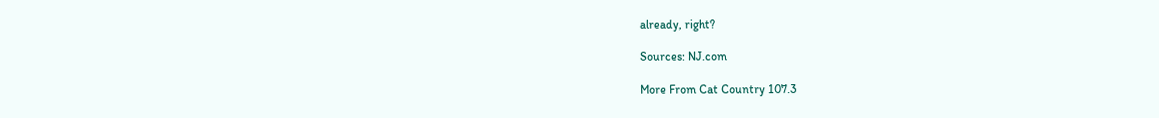already, right?

Sources: NJ.com

More From Cat Country 107.3